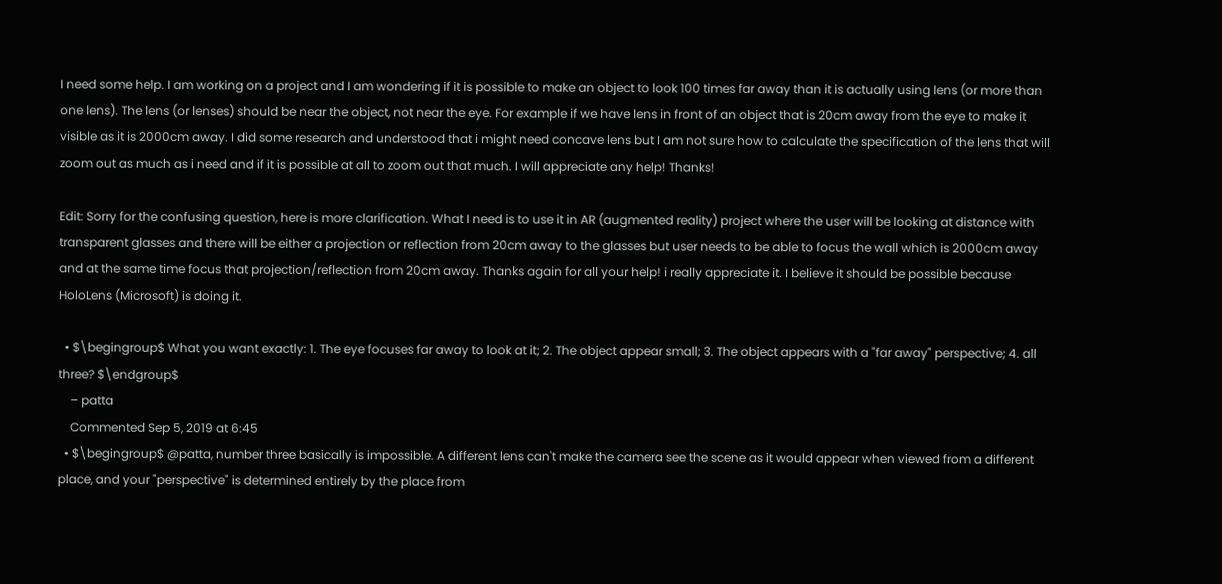I need some help. I am working on a project and I am wondering if it is possible to make an object to look 100 times far away than it is actually using lens (or more than one lens). The lens (or lenses) should be near the object, not near the eye. For example if we have lens in front of an object that is 20cm away from the eye to make it visible as it is 2000cm away. I did some research and understood that i might need concave lens but I am not sure how to calculate the specification of the lens that will zoom out as much as i need and if it is possible at all to zoom out that much. I will appreciate any help! Thanks!

Edit: Sorry for the confusing question, here is more clarification. What I need is to use it in AR (augmented reality) project where the user will be looking at distance with transparent glasses and there will be either a projection or reflection from 20cm away to the glasses but user needs to be able to focus the wall which is 2000cm away and at the same time focus that projection/reflection from 20cm away. Thanks again for all your help! i really appreciate it. I believe it should be possible because HoloLens (Microsoft) is doing it.

  • $\begingroup$ What you want exactly: 1. The eye focuses far away to look at it; 2. The object appear small; 3. The object appears with a "far away" perspective; 4. all three? $\endgroup$
    – patta
    Commented Sep 5, 2019 at 6:45
  • $\begingroup$ @patta, number three basically is impossible. A different lens can't make the camera see the scene as it would appear when viewed from a different place, and your "perspective" is determined entirely by the place from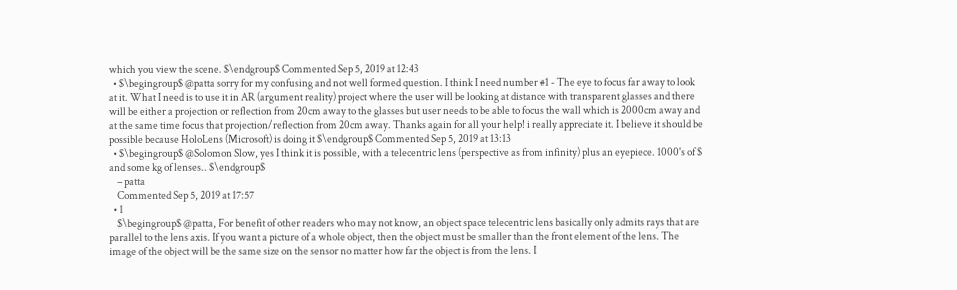which you view the scene. $\endgroup$ Commented Sep 5, 2019 at 12:43
  • $\begingroup$ @patta sorry for my confusing and not well formed question. I think I need number #1 - The eye to focus far away to look at it. What I need is to use it in AR (argument reality) project where the user will be looking at distance with transparent glasses and there will be either a projection or reflection from 20cm away to the glasses but user needs to be able to focus the wall which is 2000cm away and at the same time focus that projection/reflection from 20cm away. Thanks again for all your help! i really appreciate it. I believe it should be possible because HoloLens (Microsoft) is doing it $\endgroup$ Commented Sep 5, 2019 at 13:13
  • $\begingroup$ @Solomon Slow, yes I think it is possible, with a telecentric lens (perspective as from infinity) plus an eyepiece. 1000's of $ and some kg of lenses.. $\endgroup$
    – patta
    Commented Sep 5, 2019 at 17:57
  • 1
    $\begingroup$ @patta, For benefit of other readers who may not know, an object space telecentric lens basically only admits rays that are parallel to the lens axis. If you want a picture of a whole object, then the object must be smaller than the front element of the lens. The image of the object will be the same size on the sensor no matter how far the object is from the lens. I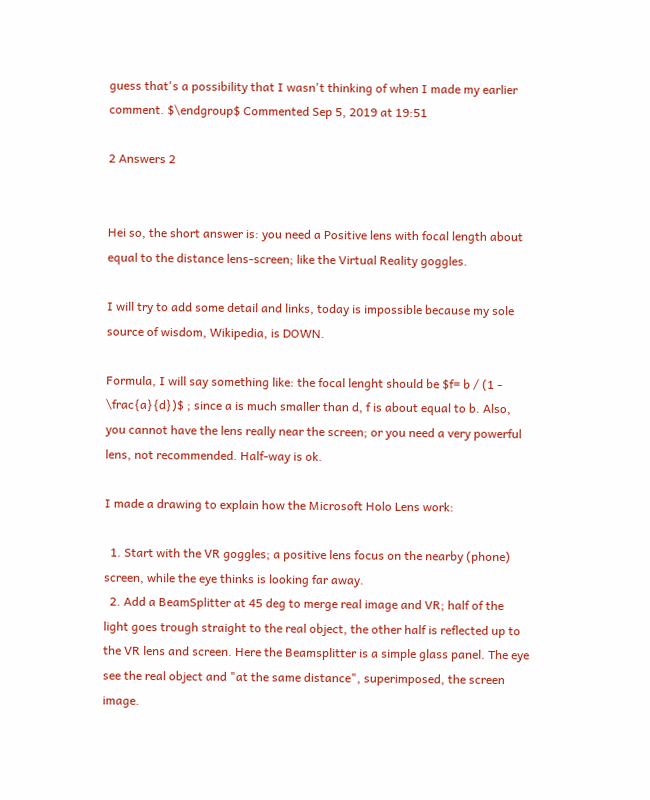guess that's a possibility that I wasn't thinking of when I made my earlier comment. $\endgroup$ Commented Sep 5, 2019 at 19:51

2 Answers 2


Hei so, the short answer is: you need a Positive lens with focal length about equal to the distance lens-screen; like the Virtual Reality goggles.

I will try to add some detail and links, today is impossible because my sole source of wisdom, Wikipedia, is DOWN.

Formula, I will say something like: the focal lenght should be $f= b / (1 - \frac{a}{d})$ ; since a is much smaller than d, f is about equal to b. Also, you cannot have the lens really near the screen; or you need a very powerful lens, not recommended. Half-way is ok.

I made a drawing to explain how the Microsoft Holo Lens work:

  1. Start with the VR goggles; a positive lens focus on the nearby (phone) screen, while the eye thinks is looking far away.
  2. Add a BeamSplitter at 45 deg to merge real image and VR; half of the light goes trough straight to the real object, the other half is reflected up to the VR lens and screen. Here the Beamsplitter is a simple glass panel. The eye see the real object and "at the same distance", superimposed, the screen image.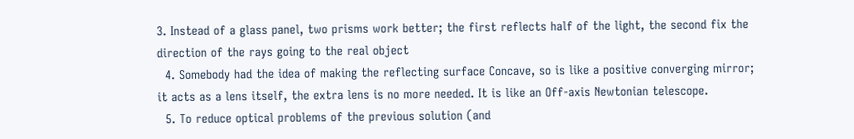3. Instead of a glass panel, two prisms work better; the first reflects half of the light, the second fix the direction of the rays going to the real object
  4. Somebody had the idea of making the reflecting surface Concave, so is like a positive converging mirror; it acts as a lens itself, the extra lens is no more needed. It is like an Off-axis Newtonian telescope.
  5. To reduce optical problems of the previous solution (and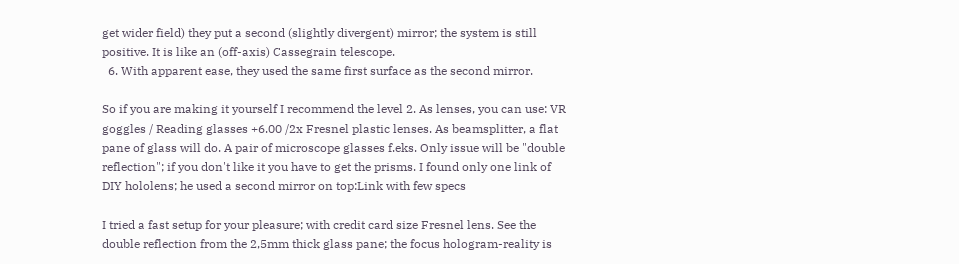get wider field) they put a second (slightly divergent) mirror; the system is still positive. It is like an (off-axis) Cassegrain telescope.
  6. With apparent ease, they used the same first surface as the second mirror.

So if you are making it yourself I recommend the level 2. As lenses, you can use: VR goggles / Reading glasses +6.00 /2x Fresnel plastic lenses. As beamsplitter, a flat pane of glass will do. A pair of microscope glasses f.eks. Only issue will be "double reflection"; if you don't like it you have to get the prisms. I found only one link of DIY hololens; he used a second mirror on top:Link with few specs

I tried a fast setup for your pleasure; with credit card size Fresnel lens. See the double reflection from the 2,5mm thick glass pane; the focus hologram-reality is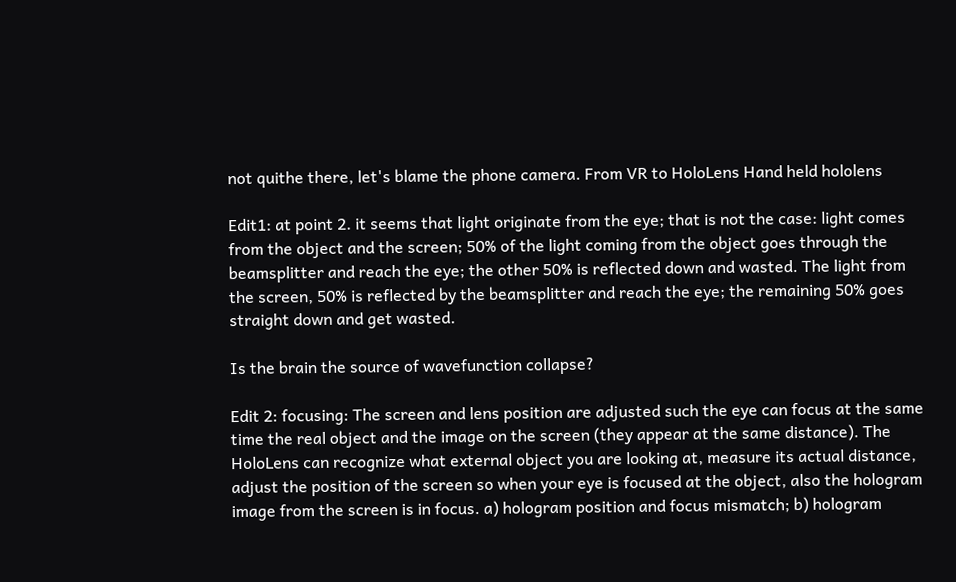not quithe there, let's blame the phone camera. From VR to HoloLens Hand held hololens

Edit1: at point 2. it seems that light originate from the eye; that is not the case: light comes from the object and the screen; 50% of the light coming from the object goes through the beamsplitter and reach the eye; the other 50% is reflected down and wasted. The light from the screen, 50% is reflected by the beamsplitter and reach the eye; the remaining 50% goes straight down and get wasted.

Is the brain the source of wavefunction collapse?

Edit 2: focusing: The screen and lens position are adjusted such the eye can focus at the same time the real object and the image on the screen (they appear at the same distance). The HoloLens can recognize what external object you are looking at, measure its actual distance, adjust the position of the screen so when your eye is focused at the object, also the hologram image from the screen is in focus. a) hologram position and focus mismatch; b) hologram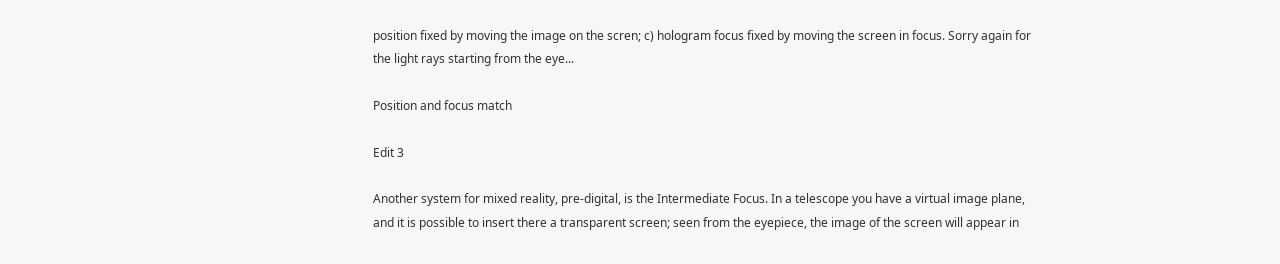position fixed by moving the image on the scren; c) hologram focus fixed by moving the screen in focus. Sorry again for the light rays starting from the eye...

Position and focus match

Edit 3

Another system for mixed reality, pre-digital, is the Intermediate Focus. In a telescope you have a virtual image plane, and it is possible to insert there a transparent screen; seen from the eyepiece, the image of the screen will appear in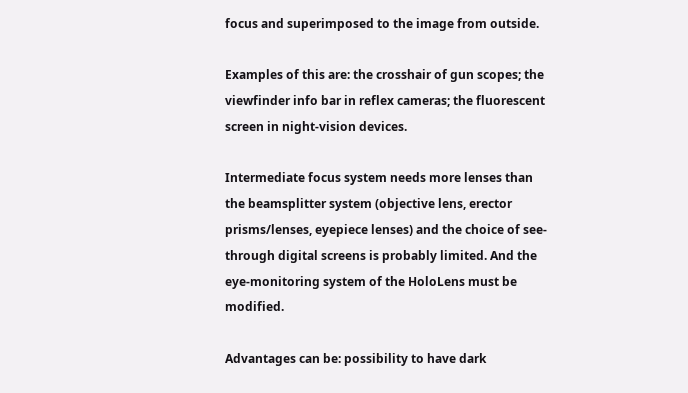focus and superimposed to the image from outside.

Examples of this are: the crosshair of gun scopes; the viewfinder info bar in reflex cameras; the fluorescent screen in night-vision devices.

Intermediate focus system needs more lenses than the beamsplitter system (objective lens, erector prisms/lenses, eyepiece lenses) and the choice of see-through digital screens is probably limited. And the eye-monitoring system of the HoloLens must be modified.

Advantages can be: possibility to have dark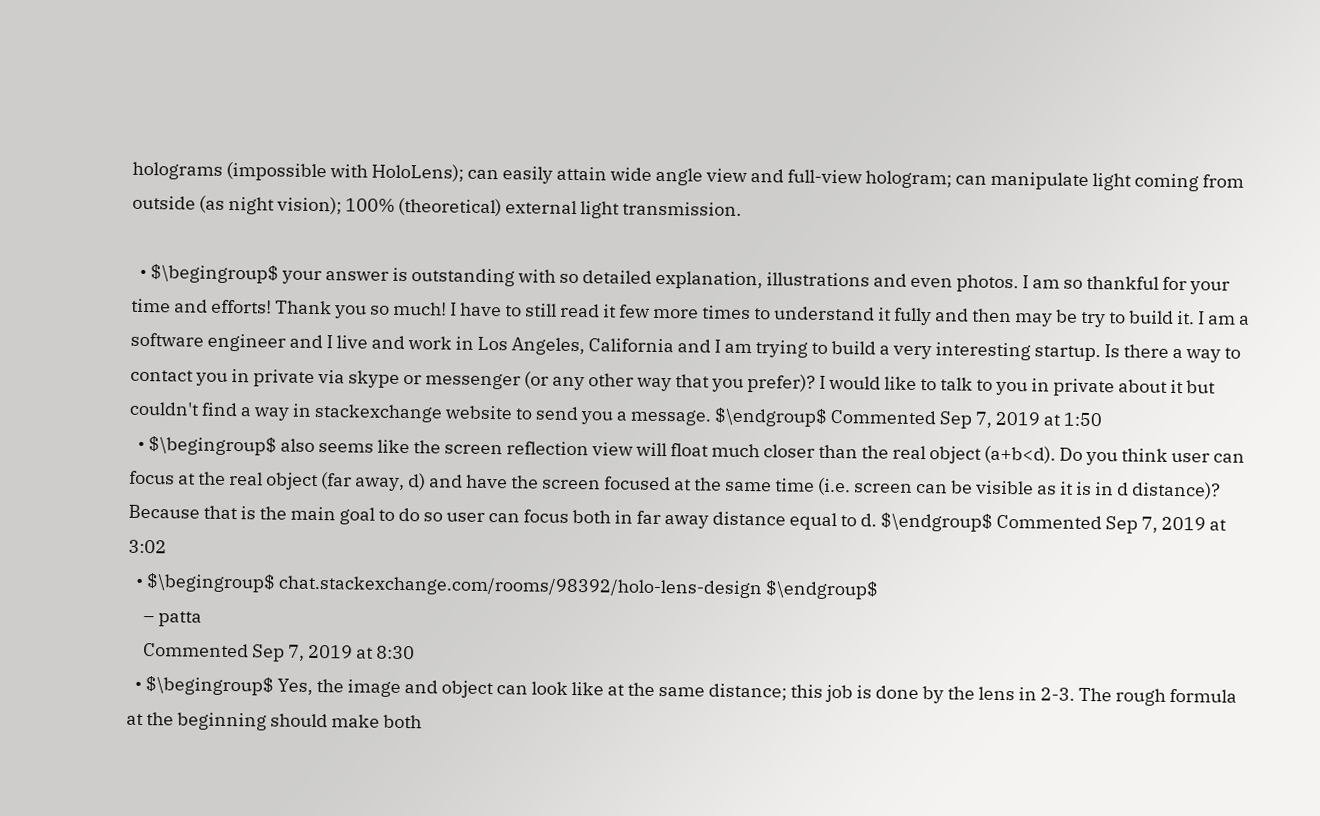holograms (impossible with HoloLens); can easily attain wide angle view and full-view hologram; can manipulate light coming from outside (as night vision); 100% (theoretical) external light transmission.

  • $\begingroup$ your answer is outstanding with so detailed explanation, illustrations and even photos. I am so thankful for your time and efforts! Thank you so much! I have to still read it few more times to understand it fully and then may be try to build it. I am a software engineer and I live and work in Los Angeles, California and I am trying to build a very interesting startup. Is there a way to contact you in private via skype or messenger (or any other way that you prefer)? I would like to talk to you in private about it but couldn't find a way in stackexchange website to send you a message. $\endgroup$ Commented Sep 7, 2019 at 1:50
  • $\begingroup$ also seems like the screen reflection view will float much closer than the real object (a+b<d). Do you think user can focus at the real object (far away, d) and have the screen focused at the same time (i.e. screen can be visible as it is in d distance)? Because that is the main goal to do so user can focus both in far away distance equal to d. $\endgroup$ Commented Sep 7, 2019 at 3:02
  • $\begingroup$ chat.stackexchange.com/rooms/98392/holo-lens-design $\endgroup$
    – patta
    Commented Sep 7, 2019 at 8:30
  • $\begingroup$ Yes, the image and object can look like at the same distance; this job is done by the lens in 2-3. The rough formula at the beginning should make both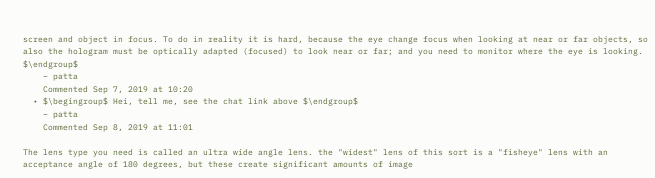screen and object in focus. To do in reality it is hard, because the eye change focus when looking at near or far objects, so also the hologram must be optically adapted (focused) to look near or far; and you need to monitor where the eye is looking. $\endgroup$
    – patta
    Commented Sep 7, 2019 at 10:20
  • $\begingroup$ Hei, tell me, see the chat link above $\endgroup$
    – patta
    Commented Sep 8, 2019 at 11:01

The lens type you need is called an ultra wide angle lens. the "widest" lens of this sort is a "fisheye" lens with an acceptance angle of 180 degrees, but these create significant amounts of image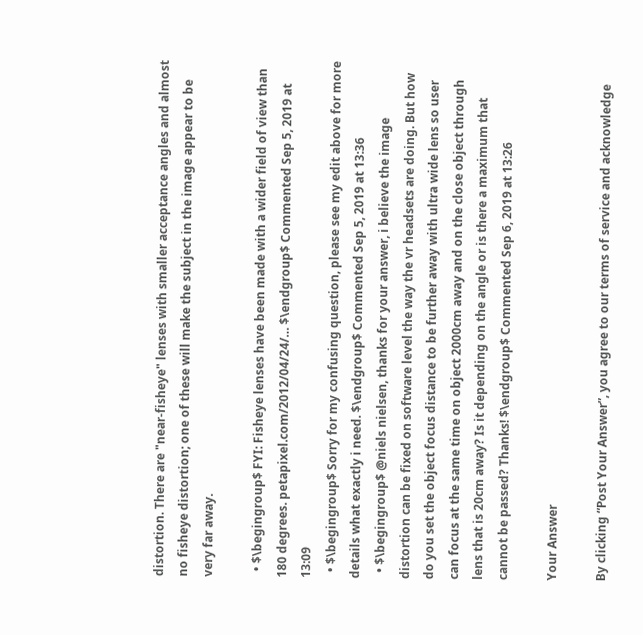distortion. There are "near-fisheye" lenses with smaller acceptance angles and almost no fisheye distortion; one of these will make the subject in the image appear to be very far away.

  • $\begingroup$ FYI: Fisheye lenses have been made with a wider field of view than 180 degrees. petapixel.com/2012/04/24/… $\endgroup$ Commented Sep 5, 2019 at 13:09
  • $\begingroup$ Sorry for my confusing question, please see my edit above for more details what exactly i need. $\endgroup$ Commented Sep 5, 2019 at 13:36
  • $\begingroup$ @niels nielsen, thanks for your answer, i believe the image distortion can be fixed on software level the way the vr headsets are doing. But how do you set the object focus distance to be further away with ultra wide lens so user can focus at the same time on object 2000cm away and on the close object through lens that is 20cm away? Is it depending on the angle or is there a maximum that cannot be passed? Thanks! $\endgroup$ Commented Sep 6, 2019 at 13:26

Your Answer

By clicking “Post Your Answer”, you agree to our terms of service and acknowledge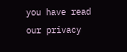you have read our privacy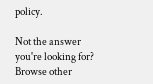policy.

Not the answer you're looking for? Browse other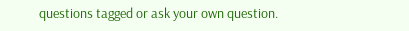questions tagged or ask your own question.